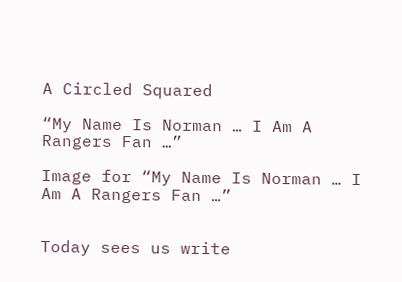A Circled Squared

“My Name Is Norman … I Am A Rangers Fan …”

Image for “My Name Is Norman … I Am A Rangers Fan …”


Today sees us write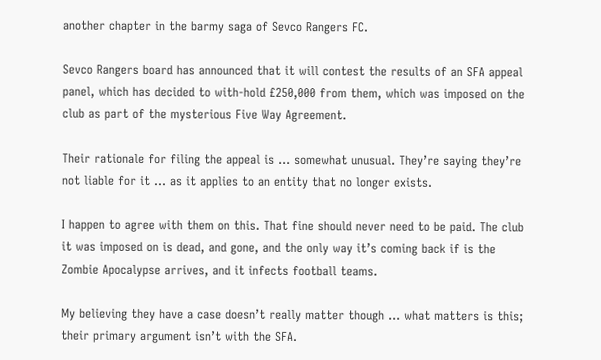another chapter in the barmy saga of Sevco Rangers FC.

Sevco Rangers board has announced that it will contest the results of an SFA appeal panel, which has decided to with-hold £250,000 from them, which was imposed on the club as part of the mysterious Five Way Agreement.

Their rationale for filing the appeal is … somewhat unusual. They’re saying they’re not liable for it … as it applies to an entity that no longer exists.

I happen to agree with them on this. That fine should never need to be paid. The club it was imposed on is dead, and gone, and the only way it’s coming back if is the Zombie Apocalypse arrives, and it infects football teams.

My believing they have a case doesn’t really matter though … what matters is this; their primary argument isn’t with the SFA.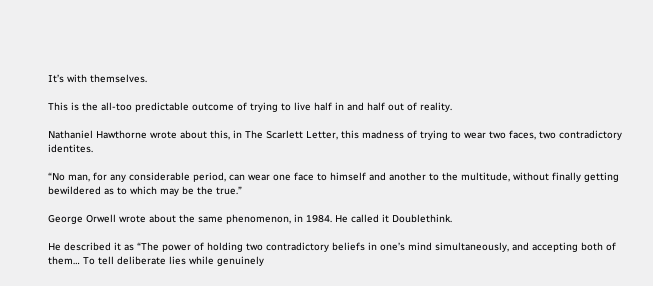It’s with themselves.

This is the all-too predictable outcome of trying to live half in and half out of reality.

Nathaniel Hawthorne wrote about this, in The Scarlett Letter, this madness of trying to wear two faces, two contradictory identites.

“No man, for any considerable period, can wear one face to himself and another to the multitude, without finally getting bewildered as to which may be the true.”

George Orwell wrote about the same phenomenon, in 1984. He called it Doublethink.

He described it as “The power of holding two contradictory beliefs in one’s mind simultaneously, and accepting both of them… To tell deliberate lies while genuinely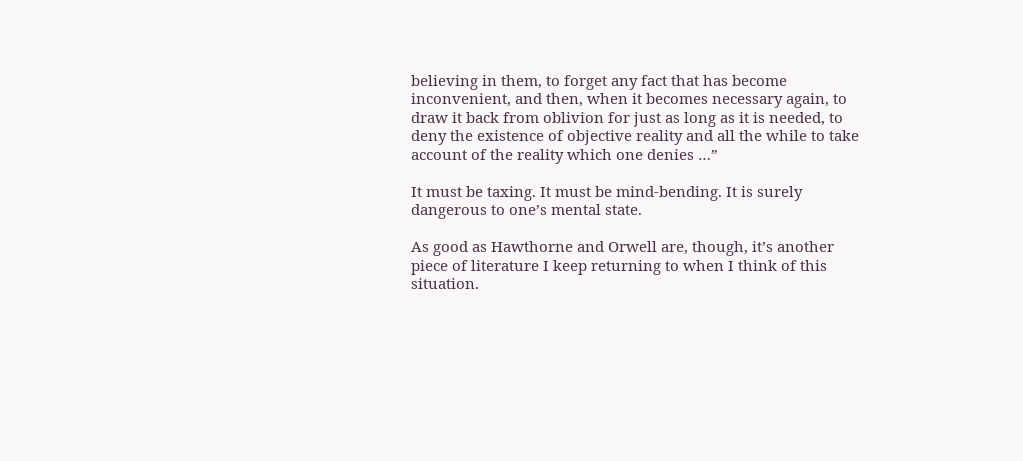believing in them, to forget any fact that has become inconvenient, and then, when it becomes necessary again, to draw it back from oblivion for just as long as it is needed, to deny the existence of objective reality and all the while to take account of the reality which one denies …”

It must be taxing. It must be mind-bending. It is surely dangerous to one’s mental state.

As good as Hawthorne and Orwell are, though, it’s another piece of literature I keep returning to when I think of this situation.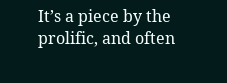It’s a piece by the prolific, and often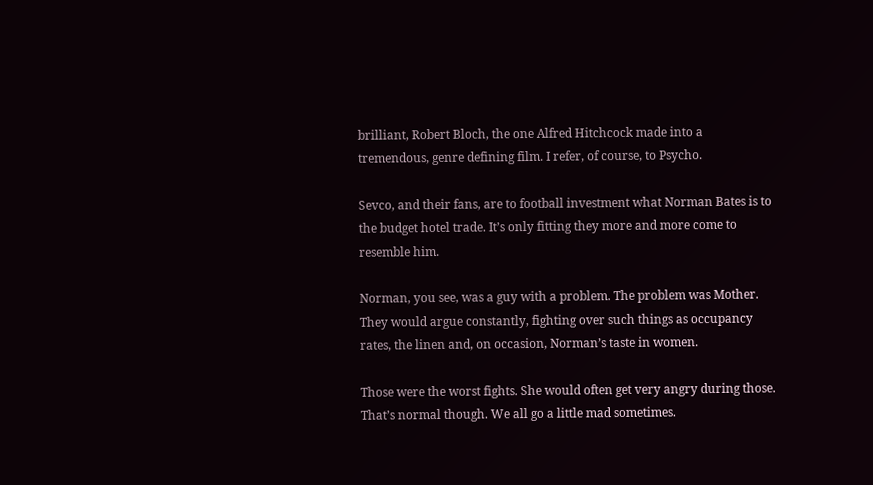brilliant, Robert Bloch, the one Alfred Hitchcock made into a tremendous, genre defining film. I refer, of course, to Psycho.

Sevco, and their fans, are to football investment what Norman Bates is to the budget hotel trade. It’s only fitting they more and more come to resemble him.

Norman, you see, was a guy with a problem. The problem was Mother. They would argue constantly, fighting over such things as occupancy rates, the linen and, on occasion, Norman’s taste in women.

Those were the worst fights. She would often get very angry during those. That’s normal though. We all go a little mad sometimes.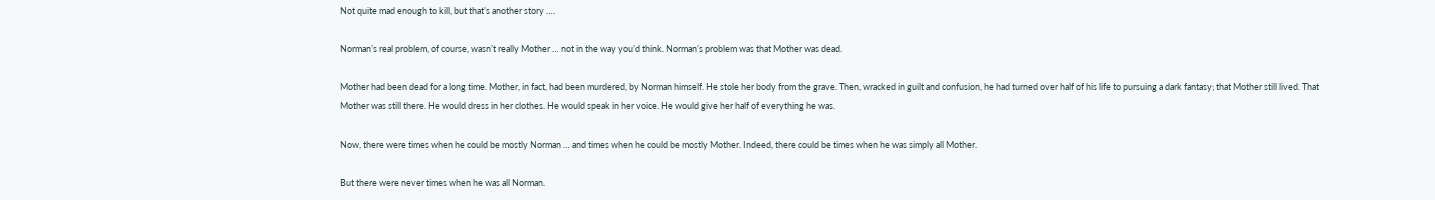Not quite mad enough to kill, but that’s another story ….

Norman’s real problem, of course, wasn’t really Mother … not in the way you’d think. Norman’s problem was that Mother was dead.

Mother had been dead for a long time. Mother, in fact, had been murdered, by Norman himself. He stole her body from the grave. Then, wracked in guilt and confusion, he had turned over half of his life to pursuing a dark fantasy; that Mother still lived. That Mother was still there. He would dress in her clothes. He would speak in her voice. He would give her half of everything he was.

Now, there were times when he could be mostly Norman … and times when he could be mostly Mother. Indeed, there could be times when he was simply all Mother.

But there were never times when he was all Norman.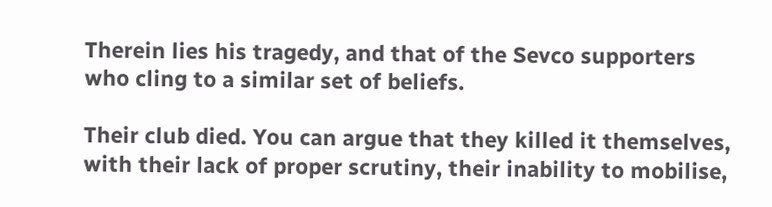Therein lies his tragedy, and that of the Sevco supporters who cling to a similar set of beliefs.

Their club died. You can argue that they killed it themselves, with their lack of proper scrutiny, their inability to mobilise,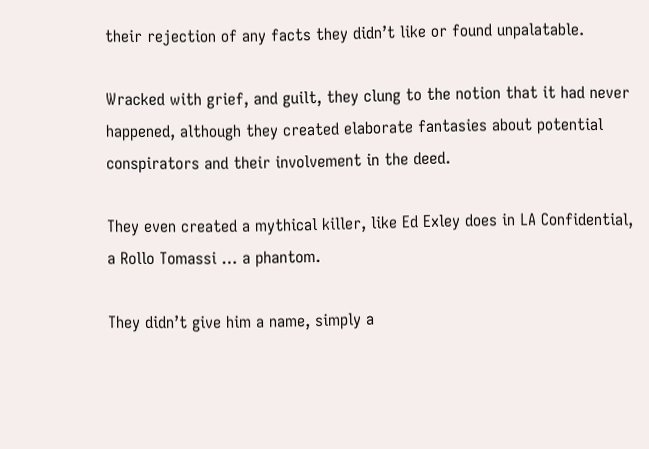their rejection of any facts they didn’t like or found unpalatable.

Wracked with grief, and guilt, they clung to the notion that it had never happened, although they created elaborate fantasies about potential conspirators and their involvement in the deed.

They even created a mythical killer, like Ed Exley does in LA Confidential, a Rollo Tomassi … a phantom.

They didn’t give him a name, simply a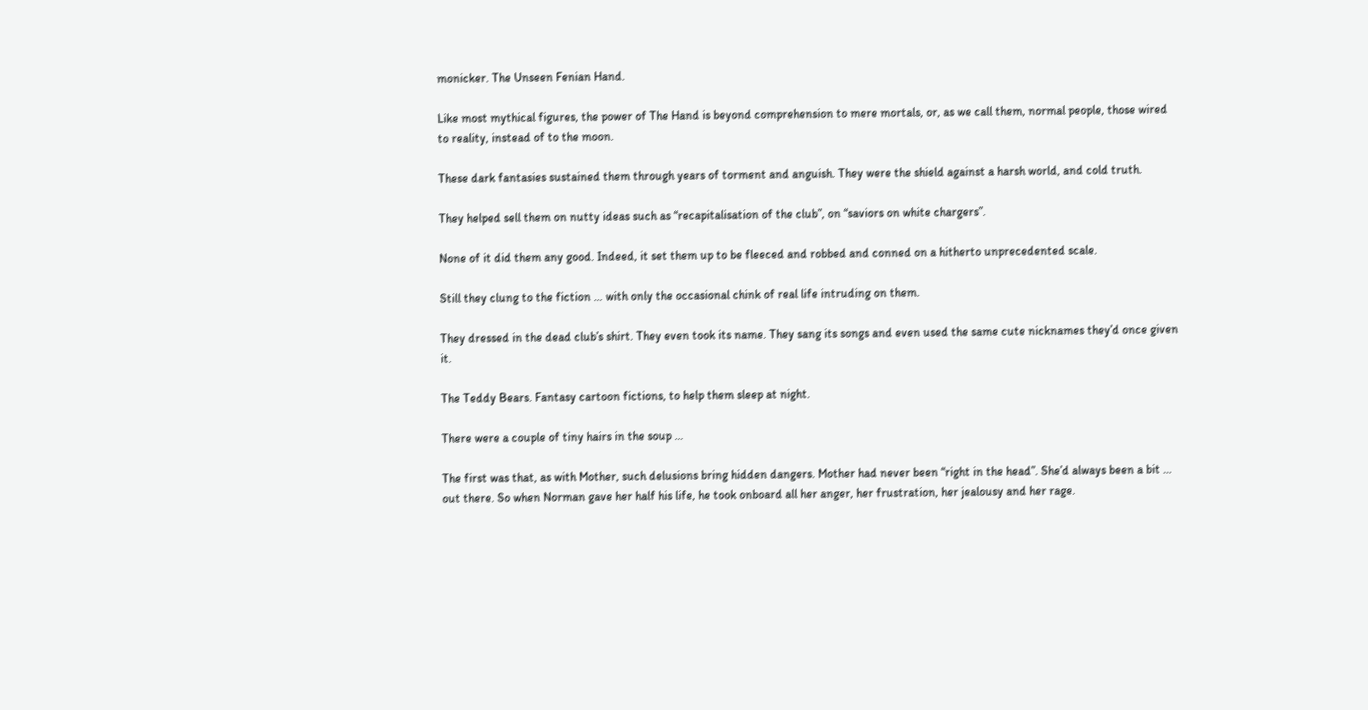monicker. The Unseen Fenian Hand.

Like most mythical figures, the power of The Hand is beyond comprehension to mere mortals, or, as we call them, normal people, those wired to reality, instead of to the moon.

These dark fantasies sustained them through years of torment and anguish. They were the shield against a harsh world, and cold truth.

They helped sell them on nutty ideas such as “recapitalisation of the club”, on “saviors on white chargers”.

None of it did them any good. Indeed, it set them up to be fleeced and robbed and conned on a hitherto unprecedented scale.

Still they clung to the fiction … with only the occasional chink of real life intruding on them.

They dressed in the dead club’s shirt. They even took its name. They sang its songs and even used the same cute nicknames they’d once given it.

The Teddy Bears. Fantasy cartoon fictions, to help them sleep at night.

There were a couple of tiny hairs in the soup …

The first was that, as with Mother, such delusions bring hidden dangers. Mother had never been “right in the head”. She’d always been a bit … out there. So when Norman gave her half his life, he took onboard all her anger, her frustration, her jealousy and her rage.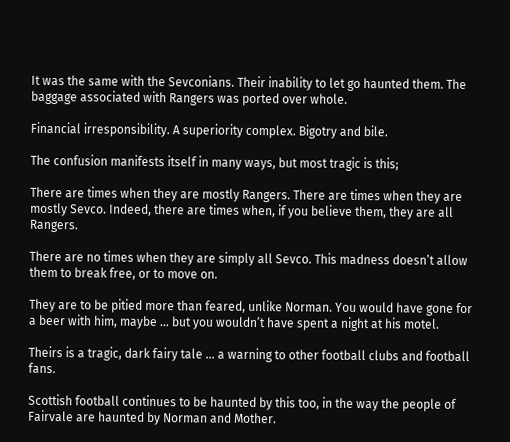It was the same with the Sevconians. Their inability to let go haunted them. The baggage associated with Rangers was ported over whole.

Financial irresponsibility. A superiority complex. Bigotry and bile.

The confusion manifests itself in many ways, but most tragic is this;

There are times when they are mostly Rangers. There are times when they are mostly Sevco. Indeed, there are times when, if you believe them, they are all Rangers.

There are no times when they are simply all Sevco. This madness doesn’t allow them to break free, or to move on.

They are to be pitied more than feared, unlike Norman. You would have gone for a beer with him, maybe … but you wouldn’t have spent a night at his motel.

Theirs is a tragic, dark fairy tale … a warning to other football clubs and football fans.

Scottish football continues to be haunted by this too, in the way the people of Fairvale are haunted by Norman and Mother.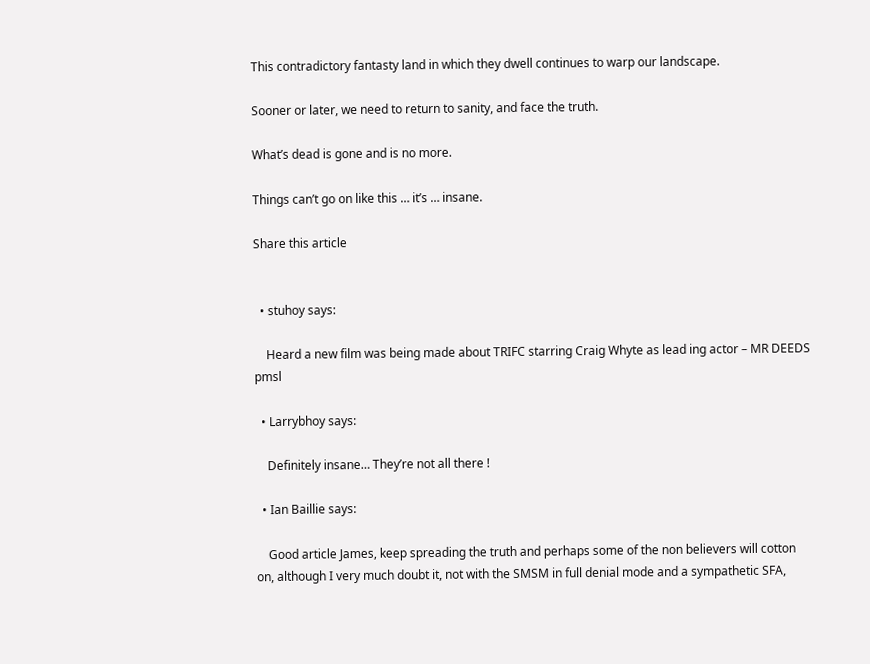This contradictory fantasty land in which they dwell continues to warp our landscape.

Sooner or later, we need to return to sanity, and face the truth.

What’s dead is gone and is no more.

Things can’t go on like this … it’s … insane.

Share this article


  • stuhoy says:

    Heard a new film was being made about TRIFC starring Craig Whyte as lead ing actor – MR DEEDS pmsl

  • Larrybhoy says:

    Definitely insane… They’re not all there !

  • Ian Baillie says:

    Good article James, keep spreading the truth and perhaps some of the non believers will cotton on, although I very much doubt it, not with the SMSM in full denial mode and a sympathetic SFA,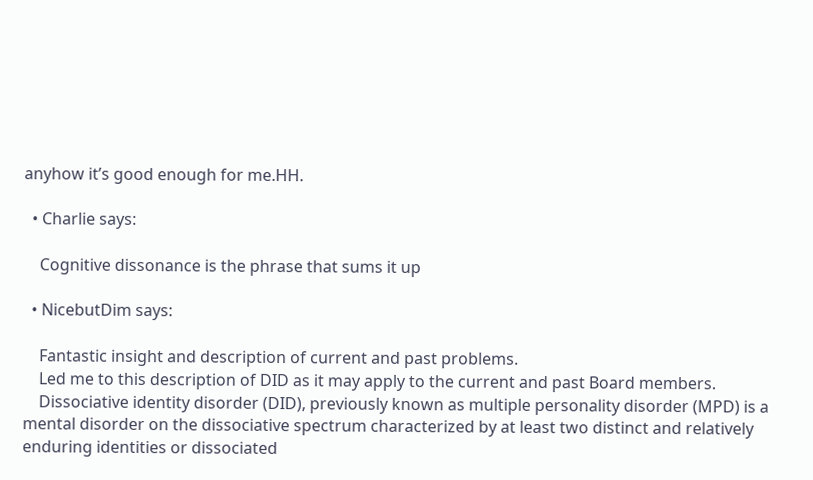anyhow it’s good enough for me.HH.

  • Charlie says:

    Cognitive dissonance is the phrase that sums it up

  • NicebutDim says:

    Fantastic insight and description of current and past problems.
    Led me to this description of DID as it may apply to the current and past Board members.
    Dissociative identity disorder (DID), previously known as multiple personality disorder (MPD) is a mental disorder on the dissociative spectrum characterized by at least two distinct and relatively enduring identities or dissociated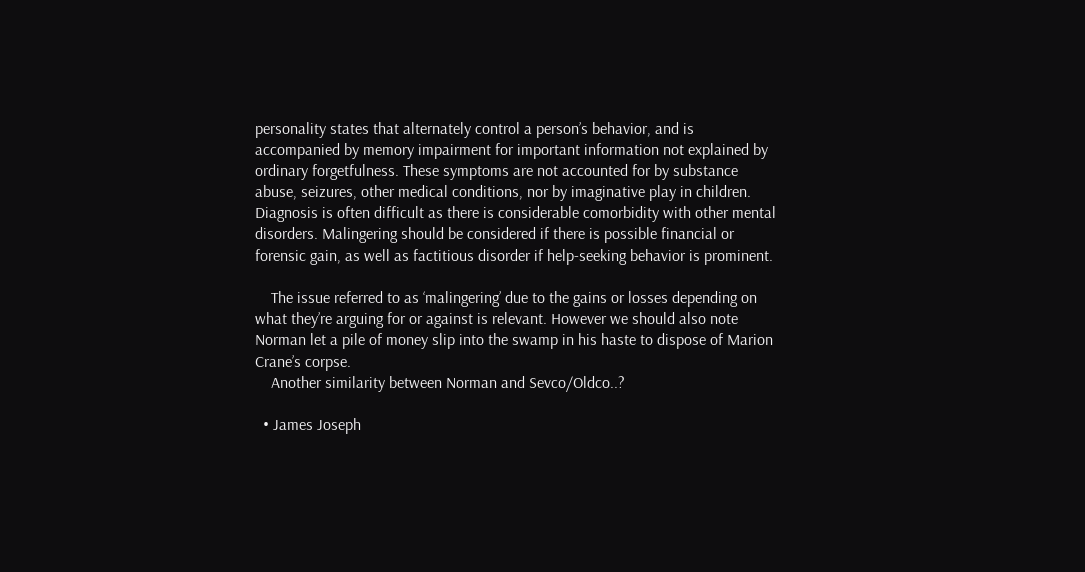personality states that alternately control a person’s behavior, and is accompanied by memory impairment for important information not explained by ordinary forgetfulness. These symptoms are not accounted for by substance abuse, seizures, other medical conditions, nor by imaginative play in children. Diagnosis is often difficult as there is considerable comorbidity with other mental disorders. Malingering should be considered if there is possible financial or forensic gain, as well as factitious disorder if help-seeking behavior is prominent.

    The issue referred to as ‘malingering’ due to the gains or losses depending on what they’re arguing for or against is relevant. However we should also note Norman let a pile of money slip into the swamp in his haste to dispose of Marion Crane’s corpse.
    Another similarity between Norman and Sevco/Oldco..?

  • James Joseph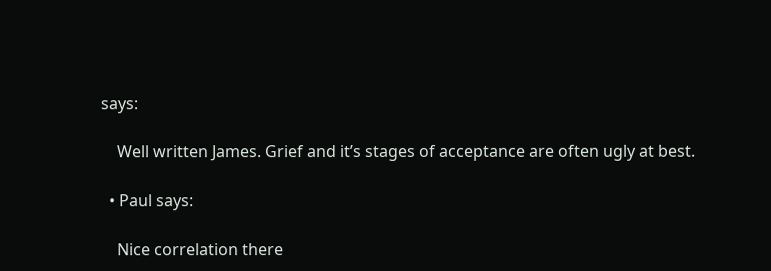says:

    Well written James. Grief and it’s stages of acceptance are often ugly at best.

  • Paul says:

    Nice correlation there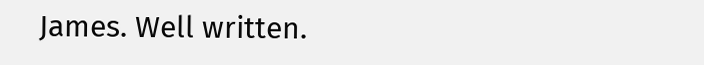James. Well written.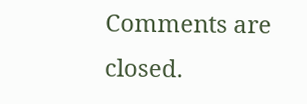Comments are closed.